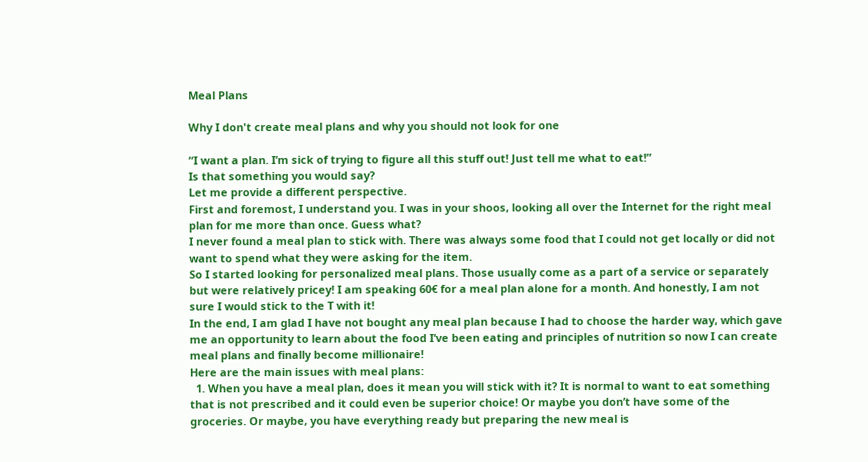Meal Plans

Why I don't create meal plans and why you should not look for one

“I want a plan. I’m sick of trying to figure all this stuff out! Just tell me what to eat!”
Is that something you would say?
Let me provide a different perspective.
First and foremost, I understand you. I was in your shoos, looking all over the Internet for the right meal plan for me more than once. Guess what?
I never found a meal plan to stick with. There was always some food that I could not get locally or did not want to spend what they were asking for the item.
So I started looking for personalized meal plans. Those usually come as a part of a service or separately but were relatively pricey! I am speaking 60€ for a meal plan alone for a month. And honestly, I am not sure I would stick to the T with it!
In the end, I am glad I have not bought any meal plan because I had to choose the harder way, which gave me an opportunity to learn about the food I’ve been eating and principles of nutrition so now I can create meal plans and finally become millionaire!
Here are the main issues with meal plans:
  1. When you have a meal plan, does it mean you will stick with it? It is normal to want to eat something that is not prescribed and it could even be superior choice! Or maybe you don’t have some of the groceries. Or maybe, you have everything ready but preparing the new meal is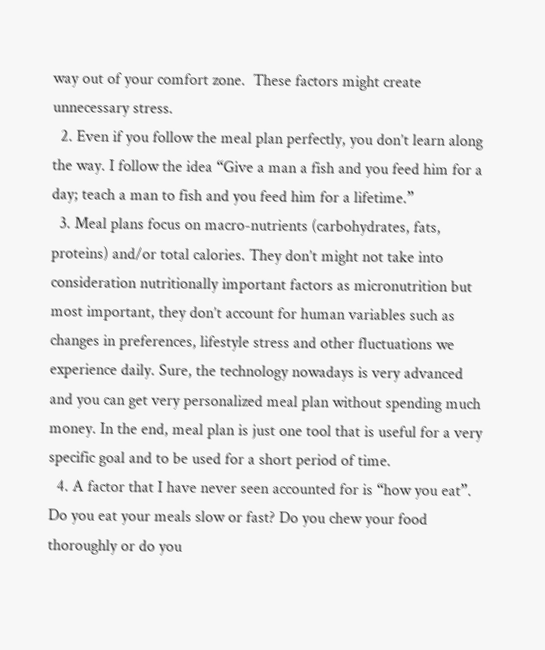way out of your comfort zone.  These factors might create unnecessary stress.
  2. Even if you follow the meal plan perfectly, you don’t learn along the way. I follow the idea “Give a man a fish and you feed him for a day; teach a man to fish and you feed him for a lifetime.”
  3. Meal plans focus on macro-nutrients (carbohydrates, fats, proteins) and/or total calories. They don’t might not take into consideration nutritionally important factors as micronutrition but most important, they don’t account for human variables such as changes in preferences, lifestyle stress and other fluctuations we experience daily. Sure, the technology nowadays is very advanced and you can get very personalized meal plan without spending much money. In the end, meal plan is just one tool that is useful for a very specific goal and to be used for a short period of time.
  4. A factor that I have never seen accounted for is “how you eat”. Do you eat your meals slow or fast? Do you chew your food thoroughly or do you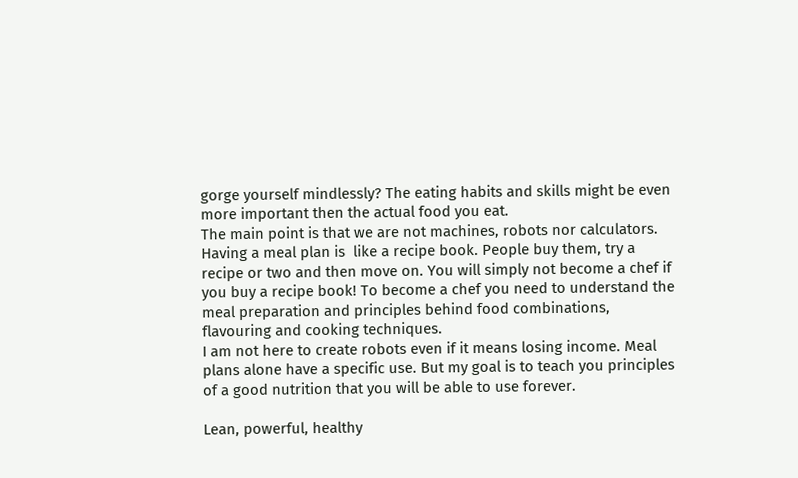gorge yourself mindlessly? The eating habits and skills might be even more important then the actual food you eat.
The main point is that we are not machines, robots nor calculators. Having a meal plan is  like a recipe book. People buy them, try a recipe or two and then move on. You will simply not become a chef if you buy a recipe book! To become a chef you need to understand the meal preparation and principles behind food combinations, flavouring and cooking techniques.
I am not here to create robots even if it means losing income. Meal plans alone have a specific use. But my goal is to teach you principles of a good nutrition that you will be able to use forever.

Lean, powerful, healthy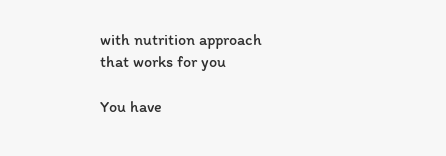with nutrition approach that works for you

You have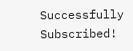Successfully Subscribed!